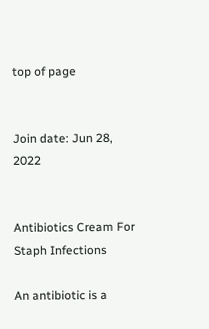top of page


Join date: Jun 28, 2022


Antibiotics Cream For Staph Infections

An antibiotic is a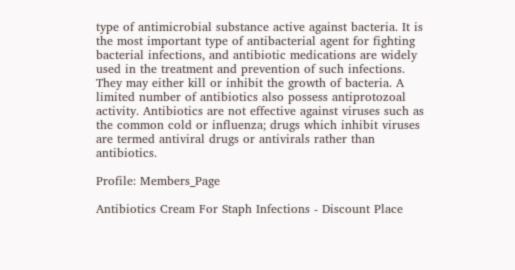type of antimicrobial substance active against bacteria. It is the most important type of antibacterial agent for fighting bacterial infections, and antibiotic medications are widely used in the treatment and prevention of such infections. They may either kill or inhibit the growth of bacteria. A limited number of antibiotics also possess antiprotozoal activity. Antibiotics are not effective against viruses such as the common cold or influenza; drugs which inhibit viruses are termed antiviral drugs or antivirals rather than antibiotics.

Profile: Members_Page

Antibiotics Cream For Staph Infections - Discount Place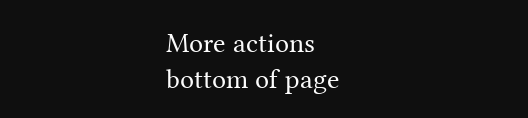More actions
bottom of page